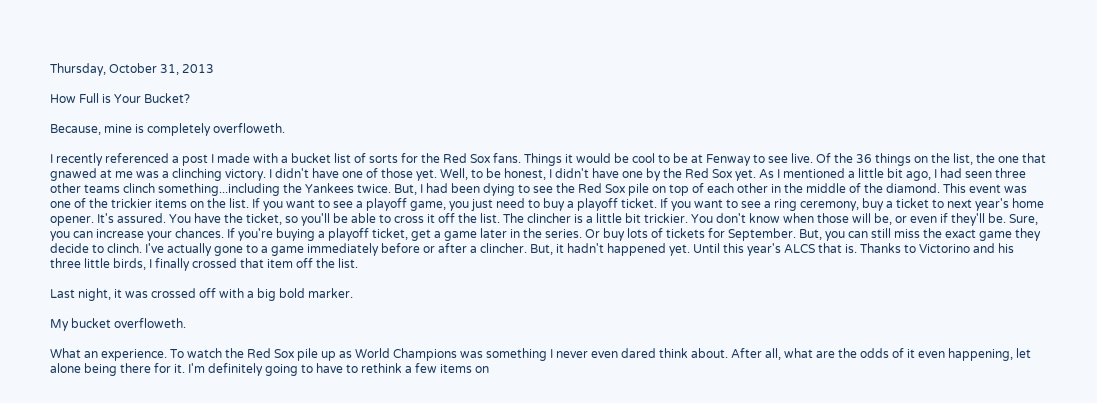Thursday, October 31, 2013

How Full is Your Bucket?

Because, mine is completely overfloweth.

I recently referenced a post I made with a bucket list of sorts for the Red Sox fans. Things it would be cool to be at Fenway to see live. Of the 36 things on the list, the one that gnawed at me was a clinching victory. I didn't have one of those yet. Well, to be honest, I didn't have one by the Red Sox yet. As I mentioned a little bit ago, I had seen three other teams clinch something...including the Yankees twice. But, I had been dying to see the Red Sox pile on top of each other in the middle of the diamond. This event was one of the trickier items on the list. If you want to see a playoff game, you just need to buy a playoff ticket. If you want to see a ring ceremony, buy a ticket to next year's home opener. It's assured. You have the ticket, so you'll be able to cross it off the list. The clincher is a little bit trickier. You don't know when those will be, or even if they'll be. Sure, you can increase your chances. If you're buying a playoff ticket, get a game later in the series. Or buy lots of tickets for September. But, you can still miss the exact game they decide to clinch. I've actually gone to a game immediately before or after a clincher. But, it hadn't happened yet. Until this year's ALCS that is. Thanks to Victorino and his three little birds, I finally crossed that item off the list.

Last night, it was crossed off with a big bold marker.

My bucket overfloweth.

What an experience. To watch the Red Sox pile up as World Champions was something I never even dared think about. After all, what are the odds of it even happening, let alone being there for it. I'm definitely going to have to rethink a few items on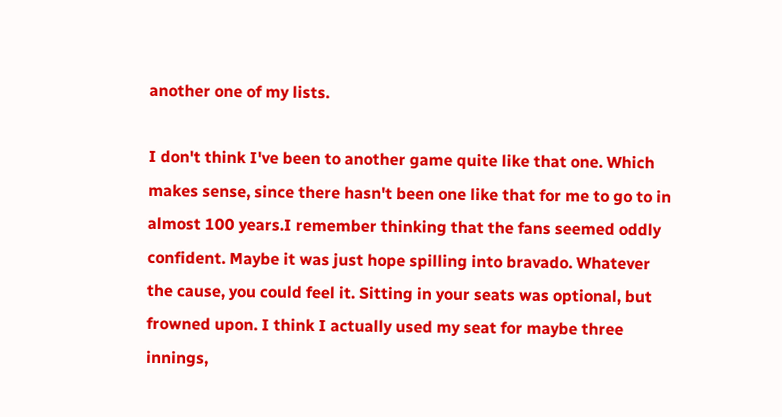another one of my lists.

I don't think I've been to another game quite like that one. Which makes sense, since there hasn't been one like that for me to go to in almost 100 years.I remember thinking that the fans seemed oddly confident. Maybe it was just hope spilling into bravado. Whatever the cause, you could feel it. Sitting in your seats was optional, but frowned upon. I think I actually used my seat for maybe three innings,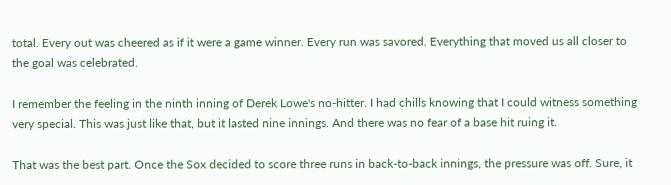total. Every out was cheered as if it were a game winner. Every run was savored. Everything that moved us all closer to the goal was celebrated.

I remember the feeling in the ninth inning of Derek Lowe's no-hitter. I had chills knowing that I could witness something very special. This was just like that, but it lasted nine innings. And there was no fear of a base hit ruing it.

That was the best part. Once the Sox decided to score three runs in back-to-back innings, the pressure was off. Sure, it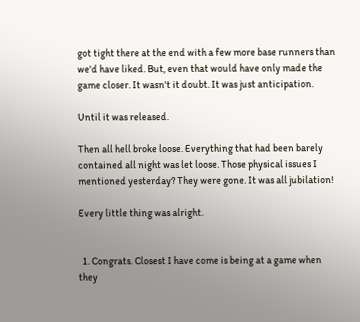got tight there at the end with a few more base runners than we'd have liked. But, even that would have only made the game closer. It wasn't it doubt. It was just anticipation.

Until it was released.

Then all hell broke loose. Everything that had been barely contained all night was let loose. Those physical issues I mentioned yesterday? They were gone. It was all jubilation!

Every little thing was alright.


  1. Congrats. Closest I have come is being at a game when they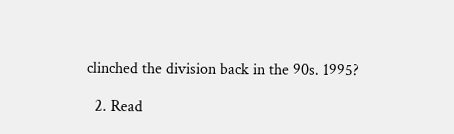clinched the division back in the 90s. 1995?

  2. Read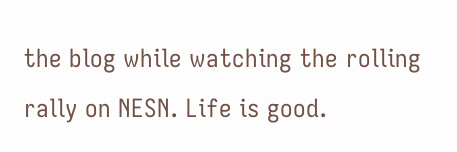the blog while watching the rolling rally on NESN. Life is good.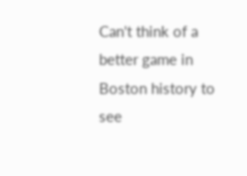Can't think of a better game in Boston history to see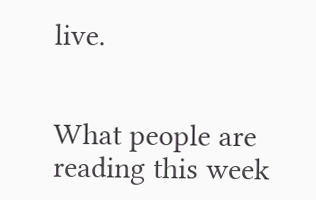live.


What people are reading this week